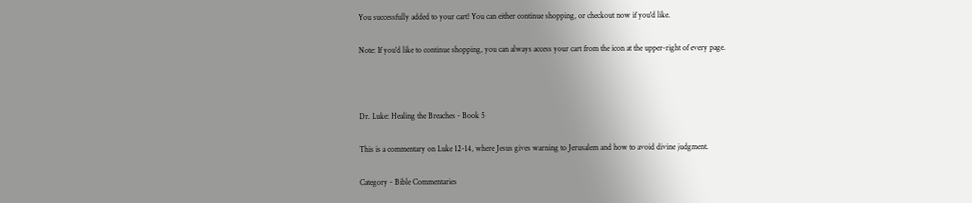You successfully added to your cart! You can either continue shopping, or checkout now if you'd like.

Note: If you'd like to continue shopping, you can always access your cart from the icon at the upper-right of every page.



Dr. Luke: Healing the Breaches - Book 5

This is a commentary on Luke 12-14, where Jesus gives warning to Jerusalem and how to avoid divine judgment.

Category - Bible Commentaries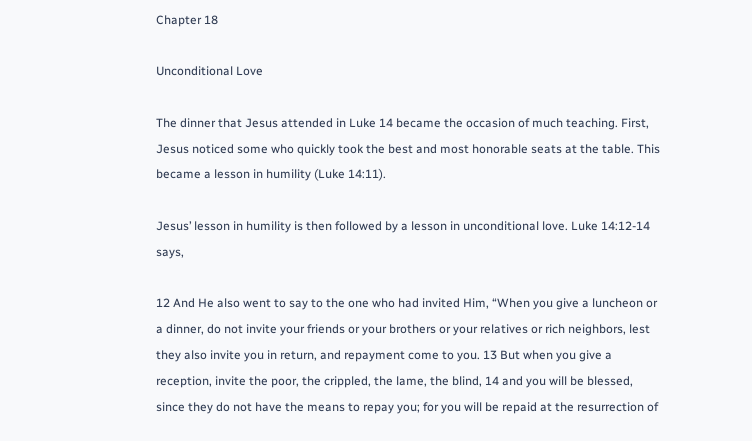Chapter 18

Unconditional Love

The dinner that Jesus attended in Luke 14 became the occasion of much teaching. First, Jesus noticed some who quickly took the best and most honorable seats at the table. This became a lesson in humility (Luke 14:11).

Jesus’ lesson in humility is then followed by a lesson in unconditional love. Luke 14:12-14 says,

12 And He also went to say to the one who had invited Him, “When you give a luncheon or a dinner, do not invite your friends or your brothers or your relatives or rich neighbors, lest they also invite you in return, and repayment come to you. 13 But when you give a reception, invite the poor, the crippled, the lame, the blind, 14 and you will be blessed, since they do not have the means to repay you; for you will be repaid at the resurrection of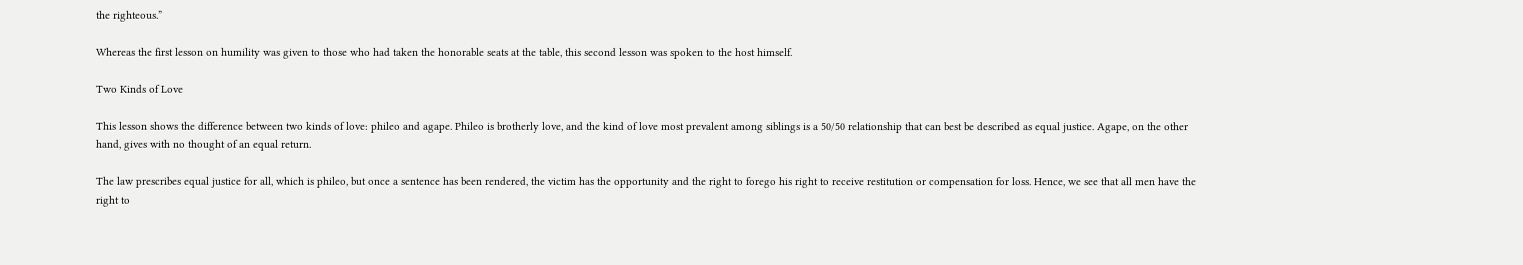the righteous.”

Whereas the first lesson on humility was given to those who had taken the honorable seats at the table, this second lesson was spoken to the host himself.

Two Kinds of Love

This lesson shows the difference between two kinds of love: phileo and agape. Phileo is brotherly love, and the kind of love most prevalent among siblings is a 50/50 relationship that can best be described as equal justice. Agape, on the other hand, gives with no thought of an equal return.

The law prescribes equal justice for all, which is phileo, but once a sentence has been rendered, the victim has the opportunity and the right to forego his right to receive restitution or compensation for loss. Hence, we see that all men have the right to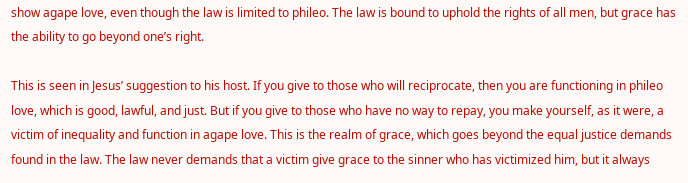show agape love, even though the law is limited to phileo. The law is bound to uphold the rights of all men, but grace has the ability to go beyond one’s right.

This is seen in Jesus’ suggestion to his host. If you give to those who will reciprocate, then you are functioning in phileo love, which is good, lawful, and just. But if you give to those who have no way to repay, you make yourself, as it were, a victim of inequality and function in agape love. This is the realm of grace, which goes beyond the equal justice demands found in the law. The law never demands that a victim give grace to the sinner who has victimized him, but it always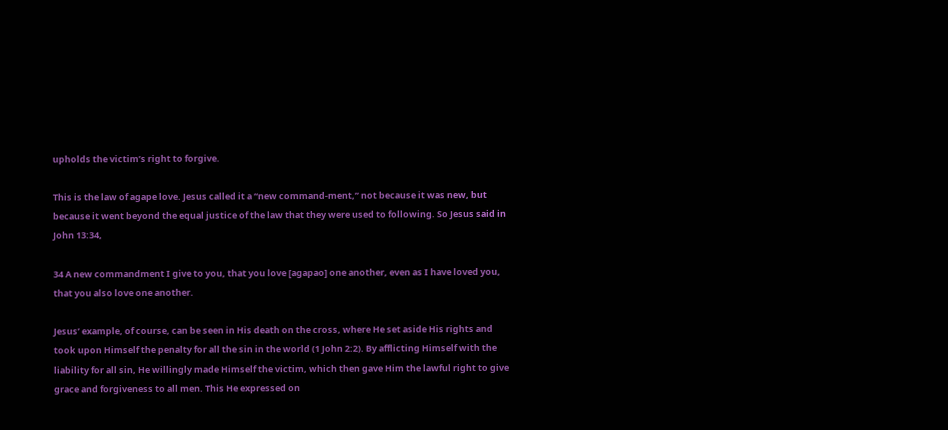upholds the victim’s right to forgive.

This is the law of agape love. Jesus called it a “new command-ment,” not because it was new, but because it went beyond the equal justice of the law that they were used to following. So Jesus said in John 13:34,

34 A new commandment I give to you, that you love [agapao] one another, even as I have loved you, that you also love one another.

Jesus’ example, of course, can be seen in His death on the cross, where He set aside His rights and took upon Himself the penalty for all the sin in the world (1 John 2:2). By afflicting Himself with the liability for all sin, He willingly made Himself the victim, which then gave Him the lawful right to give grace and forgiveness to all men. This He expressed on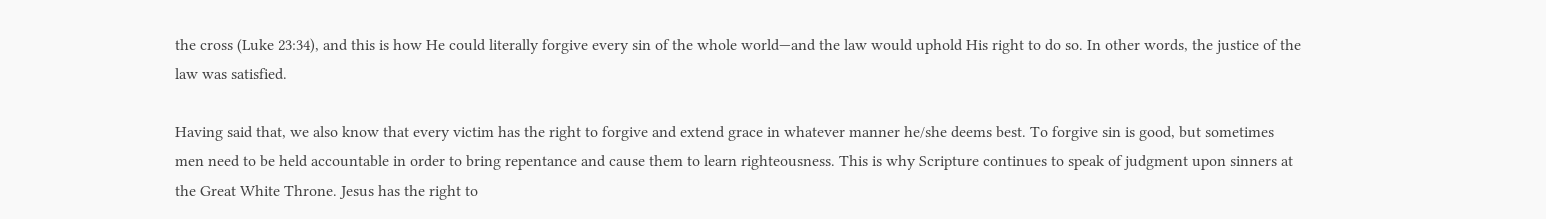the cross (Luke 23:34), and this is how He could literally forgive every sin of the whole world—and the law would uphold His right to do so. In other words, the justice of the law was satisfied.

Having said that, we also know that every victim has the right to forgive and extend grace in whatever manner he/she deems best. To forgive sin is good, but sometimes men need to be held accountable in order to bring repentance and cause them to learn righteousness. This is why Scripture continues to speak of judgment upon sinners at the Great White Throne. Jesus has the right to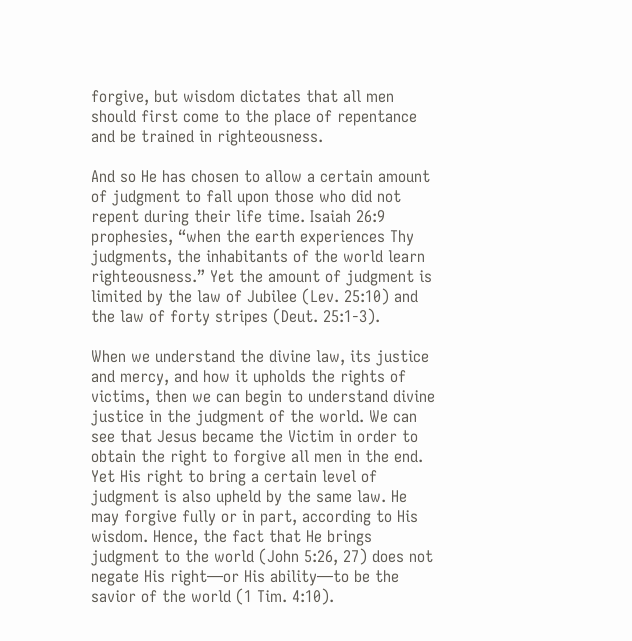forgive, but wisdom dictates that all men should first come to the place of repentance and be trained in righteousness.

And so He has chosen to allow a certain amount of judgment to fall upon those who did not repent during their life time. Isaiah 26:9 prophesies, “when the earth experiences Thy judgments, the inhabitants of the world learn righteousness.” Yet the amount of judgment is limited by the law of Jubilee (Lev. 25:10) and the law of forty stripes (Deut. 25:1-3).

When we understand the divine law, its justice and mercy, and how it upholds the rights of victims, then we can begin to understand divine justice in the judgment of the world. We can see that Jesus became the Victim in order to obtain the right to forgive all men in the end. Yet His right to bring a certain level of judgment is also upheld by the same law. He may forgive fully or in part, according to His wisdom. Hence, the fact that He brings judgment to the world (John 5:26, 27) does not negate His right—or His ability—to be the savior of the world (1 Tim. 4:10).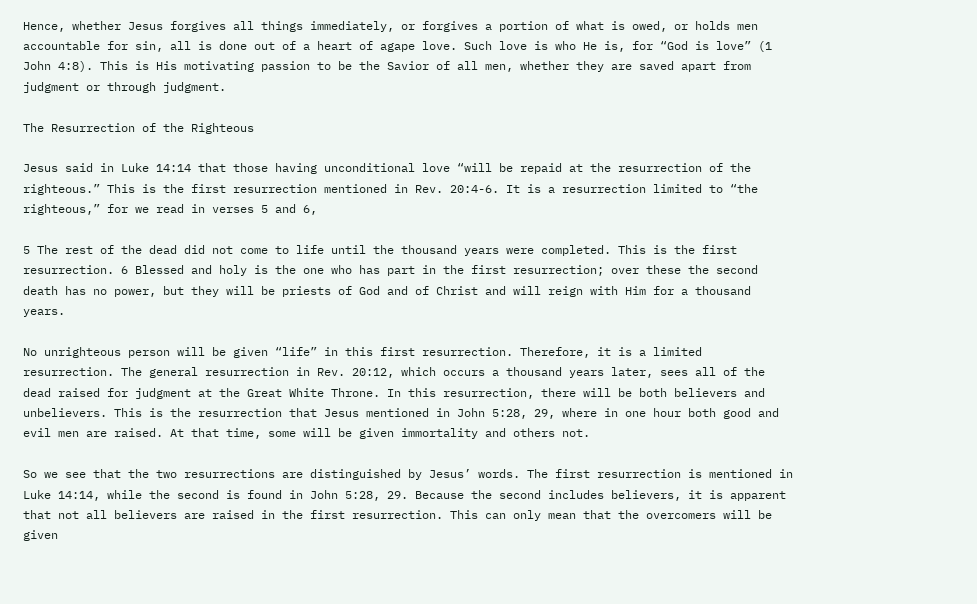Hence, whether Jesus forgives all things immediately, or forgives a portion of what is owed, or holds men accountable for sin, all is done out of a heart of agape love. Such love is who He is, for “God is love” (1 John 4:8). This is His motivating passion to be the Savior of all men, whether they are saved apart from judgment or through judgment.

The Resurrection of the Righteous

Jesus said in Luke 14:14 that those having unconditional love “will be repaid at the resurrection of the righteous.” This is the first resurrection mentioned in Rev. 20:4-6. It is a resurrection limited to “the righteous,” for we read in verses 5 and 6,

5 The rest of the dead did not come to life until the thousand years were completed. This is the first resurrection. 6 Blessed and holy is the one who has part in the first resurrection; over these the second death has no power, but they will be priests of God and of Christ and will reign with Him for a thousand years.

No unrighteous person will be given “life” in this first resurrection. Therefore, it is a limited resurrection. The general resurrection in Rev. 20:12, which occurs a thousand years later, sees all of the dead raised for judgment at the Great White Throne. In this resurrection, there will be both believers and unbelievers. This is the resurrection that Jesus mentioned in John 5:28, 29, where in one hour both good and evil men are raised. At that time, some will be given immortality and others not.

So we see that the two resurrections are distinguished by Jesus’ words. The first resurrection is mentioned in Luke 14:14, while the second is found in John 5:28, 29. Because the second includes believers, it is apparent that not all believers are raised in the first resurrection. This can only mean that the overcomers will be given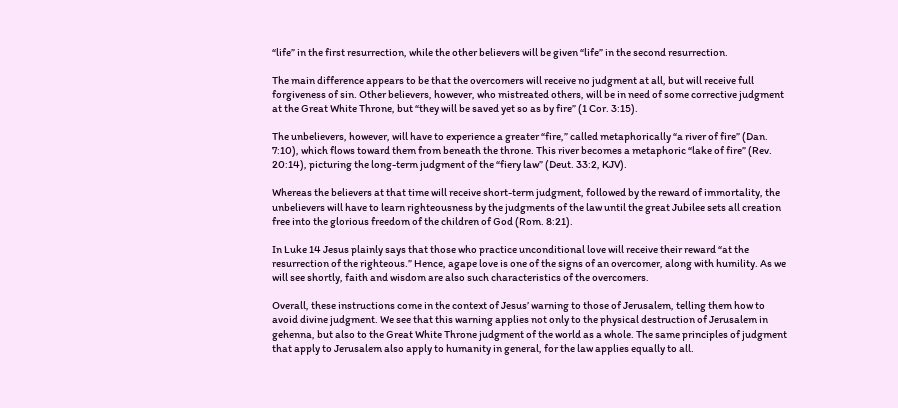“life” in the first resurrection, while the other believers will be given “life” in the second resurrection.

The main difference appears to be that the overcomers will receive no judgment at all, but will receive full forgiveness of sin. Other believers, however, who mistreated others, will be in need of some corrective judgment at the Great White Throne, but “they will be saved yet so as by fire” (1 Cor. 3:15).

The unbelievers, however, will have to experience a greater “fire,” called metaphorically “a river of fire” (Dan. 7:10), which flows toward them from beneath the throne. This river becomes a metaphoric “lake of fire” (Rev. 20:14), picturing the long-term judgment of the “fiery law” (Deut. 33:2, KJV).

Whereas the believers at that time will receive short-term judgment, followed by the reward of immortality, the unbelievers will have to learn righteousness by the judgments of the law until the great Jubilee sets all creation free into the glorious freedom of the children of God (Rom. 8:21).

In Luke 14 Jesus plainly says that those who practice unconditional love will receive their reward “at the resurrection of the righteous.” Hence, agape love is one of the signs of an overcomer, along with humility. As we will see shortly, faith and wisdom are also such characteristics of the overcomers.

Overall, these instructions come in the context of Jesus’ warning to those of Jerusalem, telling them how to avoid divine judgment. We see that this warning applies not only to the physical destruction of Jerusalem in gehenna, but also to the Great White Throne judgment of the world as a whole. The same principles of judgment that apply to Jerusalem also apply to humanity in general, for the law applies equally to all.